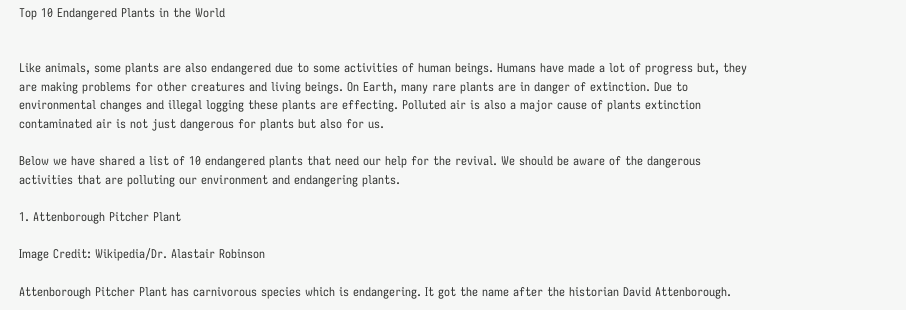Top 10 Endangered Plants in the World


Like animals, some plants are also endangered due to some activities of human beings. Humans have made a lot of progress but, they are making problems for other creatures and living beings. On Earth, many rare plants are in danger of extinction. Due to environmental changes and illegal logging these plants are effecting. Polluted air is also a major cause of plants extinction contaminated air is not just dangerous for plants but also for us.

Below we have shared a list of 10 endangered plants that need our help for the revival. We should be aware of the dangerous activities that are polluting our environment and endangering plants.

1. Attenborough Pitcher Plant

Image Credit: Wikipedia/Dr. Alastair Robinson

Attenborough Pitcher Plant has carnivorous species which is endangering. It got the name after the historian David Attenborough.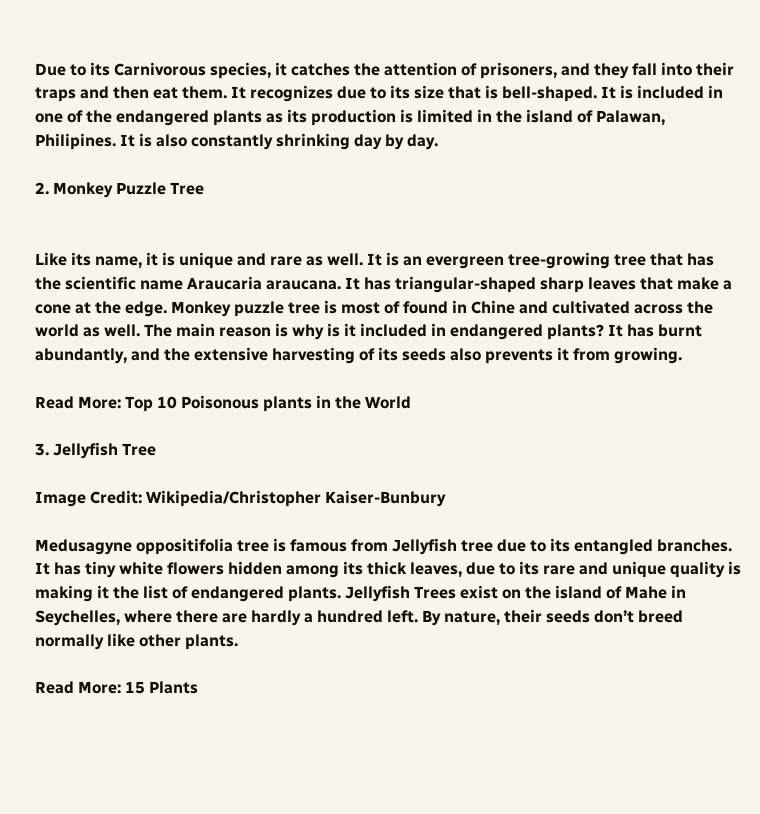Due to its Carnivorous species, it catches the attention of prisoners, and they fall into their traps and then eat them. It recognizes due to its size that is bell-shaped. It is included in one of the endangered plants as its production is limited in the island of Palawan, Philipines. It is also constantly shrinking day by day.

2. Monkey Puzzle Tree


Like its name, it is unique and rare as well. It is an evergreen tree-growing tree that has the scientific name Araucaria araucana. It has triangular-shaped sharp leaves that make a cone at the edge. Monkey puzzle tree is most of found in Chine and cultivated across the world as well. The main reason is why is it included in endangered plants? It has burnt abundantly, and the extensive harvesting of its seeds also prevents it from growing.

Read More: Top 10 Poisonous plants in the World

3. Jellyfish Tree

Image Credit: Wikipedia/Christopher Kaiser-Bunbury

Medusagyne oppositifolia tree is famous from Jellyfish tree due to its entangled branches. It has tiny white flowers hidden among its thick leaves, due to its rare and unique quality is making it the list of endangered plants. Jellyfish Trees exist on the island of Mahe in Seychelles, where there are hardly a hundred left. By nature, their seeds don’t breed normally like other plants.

Read More: 15 Plants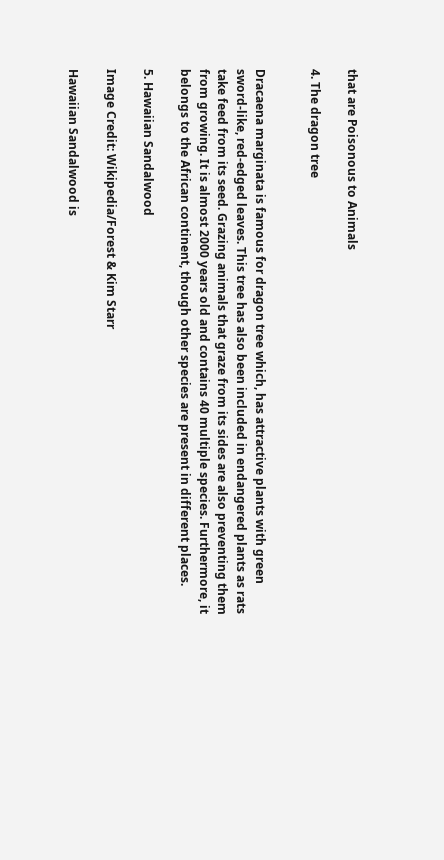that are Poisonous to Animals

4. The dragon tree


Dracaena marginata is famous for dragon tree which, has attractive plants with green sword-like, red-edged leaves. This tree has also been included in endangered plants as rats take feed from its seed. Grazing animals that graze from its sides are also preventing them from growing. It is almost 2000 years old and contains 40 multiple species. Furthermore, it belongs to the African continent, though other species are present in different places.

5. Hawaiian Sandalwood

Image Credit: Wikipedia/Forest & Kim Starr

Hawaiian Sandalwood is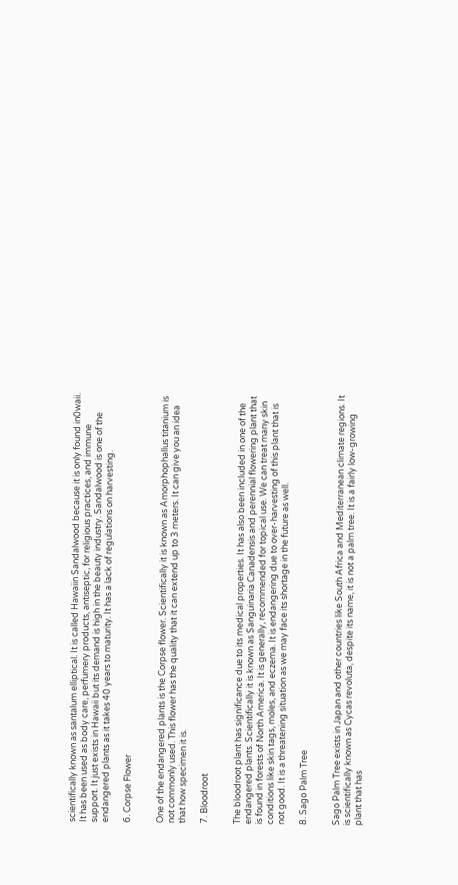scientifically known as santalum elliptical. It is called Hawaiin Sandalwood because it is only found in0waii. It has been used as body care, perfumery products, antiseptic, for religious practices, and immune support. It just exists in Hawaii but its demand is high in the beauty industry. Sandalwood is one of the endangered plants as it takes 40 years to maturity. It has a lack of regulations on harvesting.

6. Corpse Flower


One of the endangered plants is the Corpse flower. Scientifically it is known as Amorphophallus titanium is not commonly used. This flower has the quality that it can extend up to 3 meters. It can give you an idea that how specimen it is.

7. Bloodroot


The bloodroot plant has significance due to its medical properties. It has also been included in one of the endangered plants. Scientifically it is known as Sanguinaria Canadensis and perennial flowering plant that is found in forests of North America. It is generally, recommended for topical use. We can treat many skin conditions like skin tags, moles, and eczema. It is endangering due to over-harvesting of this plant that is not good. It is a threatening situation as we may face its shortage in the future as well.

8. Sago Palm Tree


Sago Palm Tree exists in Japan and other countries like South Africa and Mediterranean climate regions. It is scientifically known as Cycas revoluta, despite its name, it is not a palm tree. It is a fairly low-growing plant that has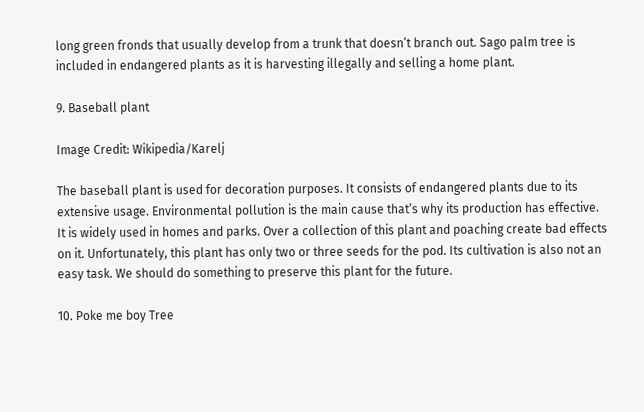long green fronds that usually develop from a trunk that doesn’t branch out. Sago palm tree is included in endangered plants as it is harvesting illegally and selling a home plant.

9. Baseball plant

Image Credit: Wikipedia/Karelj

The baseball plant is used for decoration purposes. It consists of endangered plants due to its extensive usage. Environmental pollution is the main cause that’s why its production has effective. It is widely used in homes and parks. Over a collection of this plant and poaching create bad effects on it. Unfortunately, this plant has only two or three seeds for the pod. Its cultivation is also not an easy task. We should do something to preserve this plant for the future.

10. Poke me boy Tree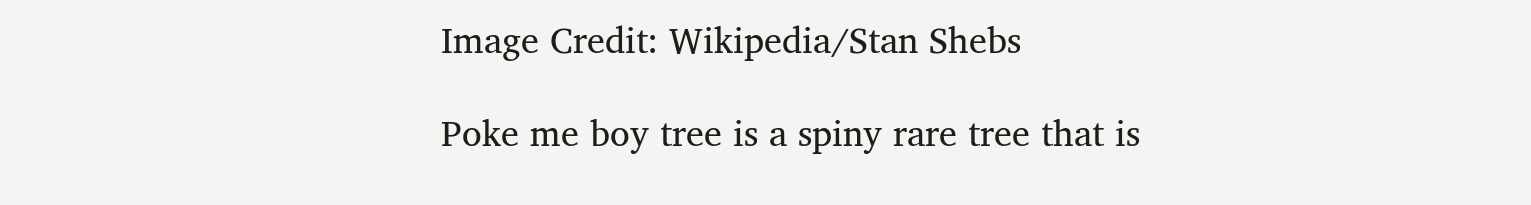Image Credit: Wikipedia/Stan Shebs

Poke me boy tree is a spiny rare tree that is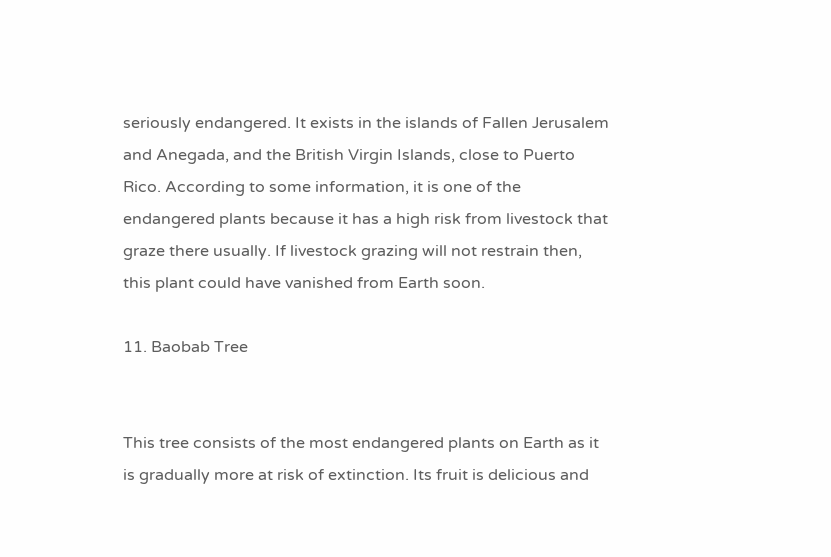seriously endangered. It exists in the islands of Fallen Jerusalem and Anegada, and the British Virgin Islands, close to Puerto Rico. According to some information, it is one of the endangered plants because it has a high risk from livestock that graze there usually. If livestock grazing will not restrain then, this plant could have vanished from Earth soon.

11. Baobab Tree


This tree consists of the most endangered plants on Earth as it is gradually more at risk of extinction. Its fruit is delicious and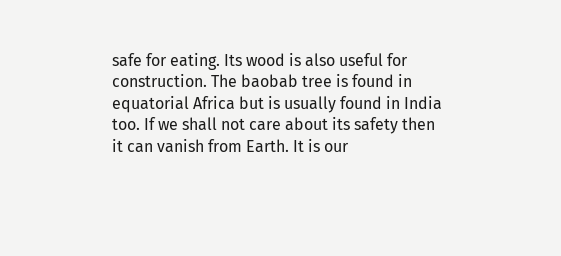safe for eating. Its wood is also useful for construction. The baobab tree is found in equatorial Africa but is usually found in India too. If we shall not care about its safety then it can vanish from Earth. It is our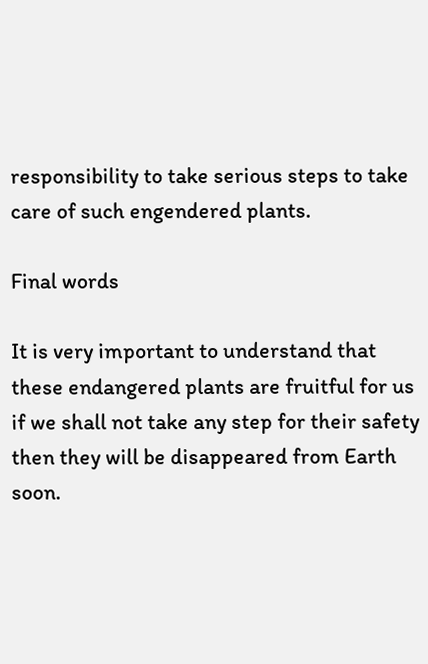responsibility to take serious steps to take care of such engendered plants.

Final words

It is very important to understand that these endangered plants are fruitful for us if we shall not take any step for their safety then they will be disappeared from Earth soon.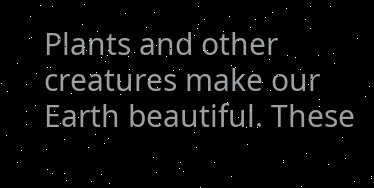Plants and other creatures make our Earth beautiful. These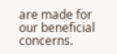are made for our beneficial concerns.